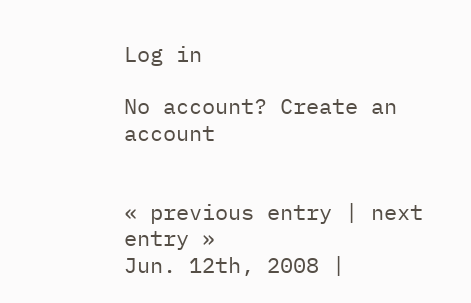Log in

No account? Create an account


« previous entry | next entry »
Jun. 12th, 2008 |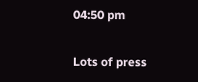04:50 pm

Lots of press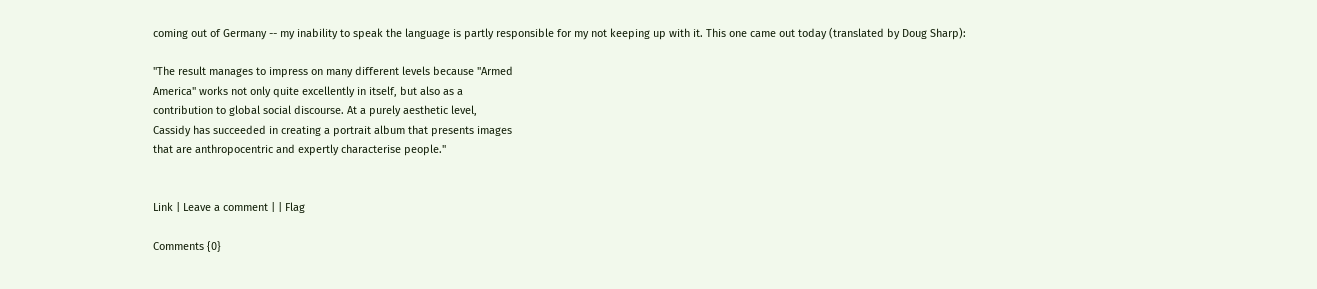coming out of Germany -- my inability to speak the language is partly responsible for my not keeping up with it. This one came out today (translated by Doug Sharp):

"The result manages to impress on many different levels because "Armed
America" works not only quite excellently in itself, but also as a
contribution to global social discourse. At a purely aesthetic level,
Cassidy has succeeded in creating a portrait album that presents images
that are anthropocentric and expertly characterise people."


Link | Leave a comment | | Flag

Comments {0}